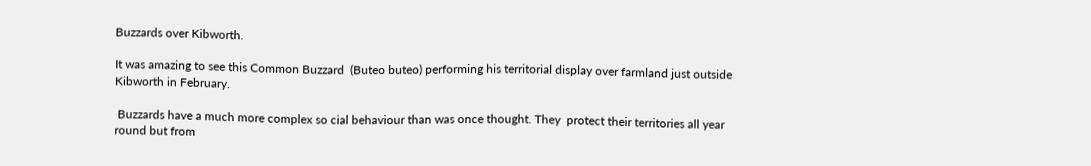Buzzards over Kibworth.

It was amazing to see this Common Buzzard  (Buteo buteo) performing his territorial display over farmland just outside Kibworth in February.

 Buzzards have a much more complex so cial behaviour than was once thought. They  protect their territories all year round but from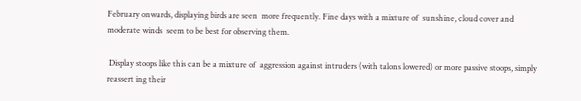February onwards, displaying birds are seen  more frequently. Fine days with a mixture of  sunshine, cloud cover and moderate winds  seem to be best for observing them.

 Display stoops like this can be a mixture of  aggression against intruders (with talons lowered) or more passive stoops, simply reassert ing their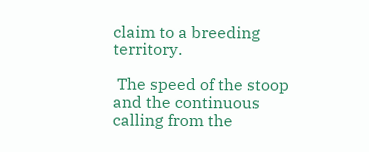claim to a breeding territory.

 The speed of the stoop and the continuous  calling from the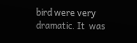bird were very dramatic. It  was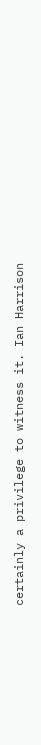certainly a privilege to witness it. Ian Harrison